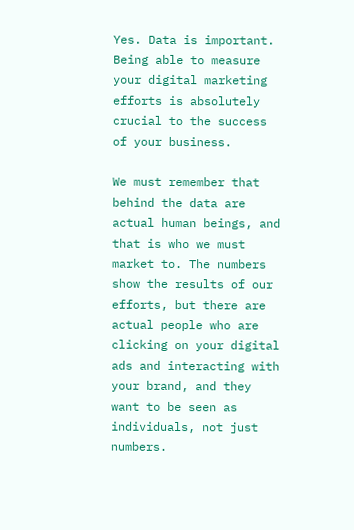Yes. Data is important. Being able to measure your digital marketing efforts is absolutely crucial to the success of your business.

We must remember that behind the data are actual human beings, and that is who we must market to. The numbers show the results of our efforts, but there are actual people who are clicking on your digital ads and interacting with your brand, and they want to be seen as individuals, not just numbers.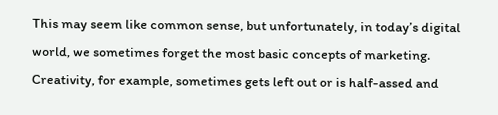This may seem like common sense, but unfortunately, in today’s digital world, we sometimes forget the most basic concepts of marketing. Creativity, for example, sometimes gets left out or is half-assed and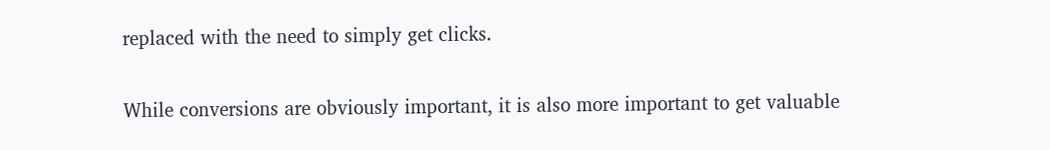replaced with the need to simply get clicks.

While conversions are obviously important, it is also more important to get valuable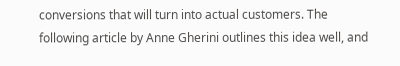conversions that will turn into actual customers. The following article by Anne Gherini outlines this idea well, and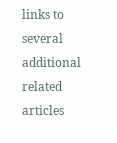links to several additional related articles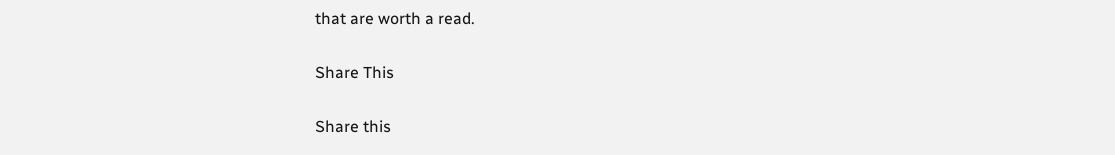that are worth a read.

Share This

Share this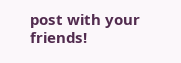post with your friends!